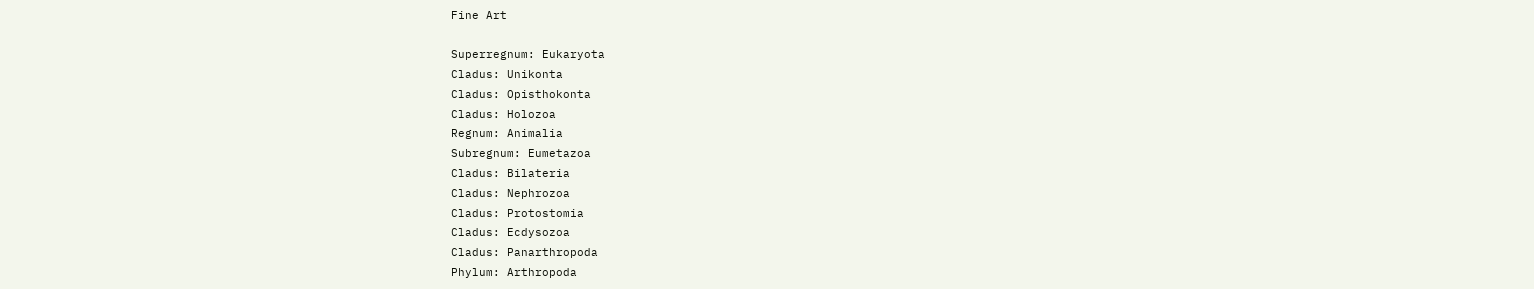Fine Art

Superregnum: Eukaryota
Cladus: Unikonta
Cladus: Opisthokonta
Cladus: Holozoa
Regnum: Animalia
Subregnum: Eumetazoa
Cladus: Bilateria
Cladus: Nephrozoa
Cladus: Protostomia
Cladus: Ecdysozoa
Cladus: Panarthropoda
Phylum: Arthropoda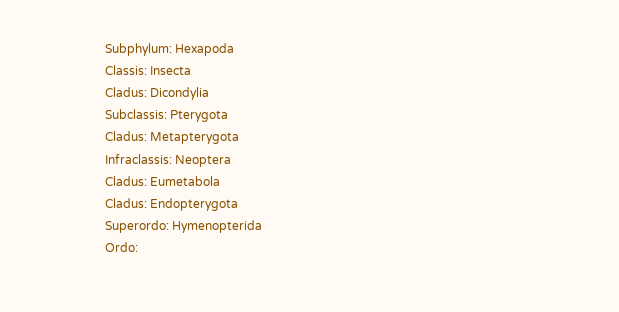Subphylum: Hexapoda
Classis: Insecta
Cladus: Dicondylia
Subclassis: Pterygota
Cladus: Metapterygota
Infraclassis: Neoptera
Cladus: Eumetabola
Cladus: Endopterygota
Superordo: Hymenopterida
Ordo: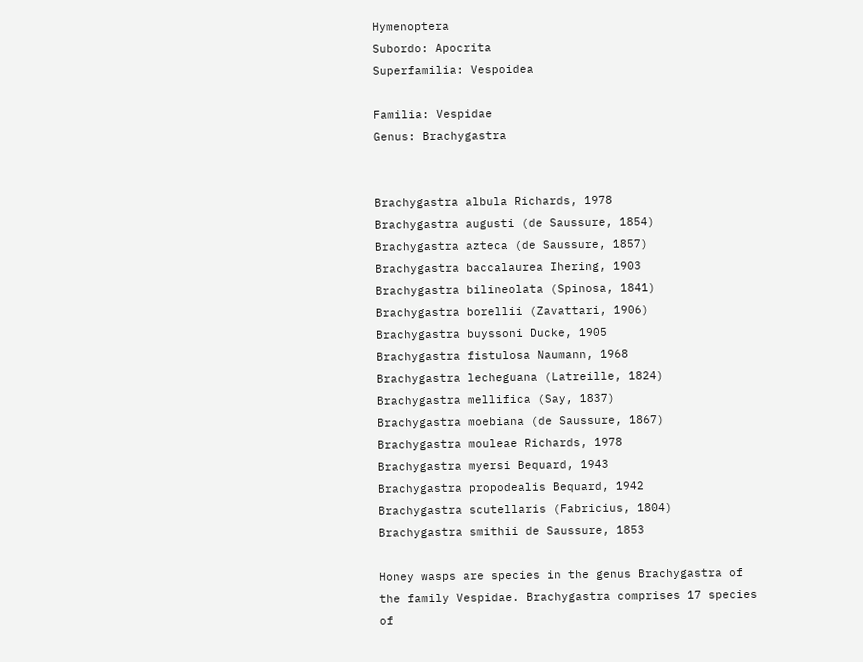Hymenoptera
Subordo: Apocrita
Superfamilia: Vespoidea

Familia: Vespidae
Genus: Brachygastra


Brachygastra albula Richards, 1978
Brachygastra augusti (de Saussure, 1854)
Brachygastra azteca (de Saussure, 1857)
Brachygastra baccalaurea Ihering, 1903
Brachygastra bilineolata (Spinosa, 1841)
Brachygastra borellii (Zavattari, 1906)
Brachygastra buyssoni Ducke, 1905
Brachygastra fistulosa Naumann, 1968
Brachygastra lecheguana (Latreille, 1824)
Brachygastra mellifica (Say, 1837)
Brachygastra moebiana (de Saussure, 1867)
Brachygastra mouleae Richards, 1978
Brachygastra myersi Bequard, 1943
Brachygastra propodealis Bequard, 1942
Brachygastra scutellaris (Fabricius, 1804)
Brachygastra smithii de Saussure, 1853

Honey wasps are species in the genus Brachygastra of the family Vespidae. Brachygastra comprises 17 species of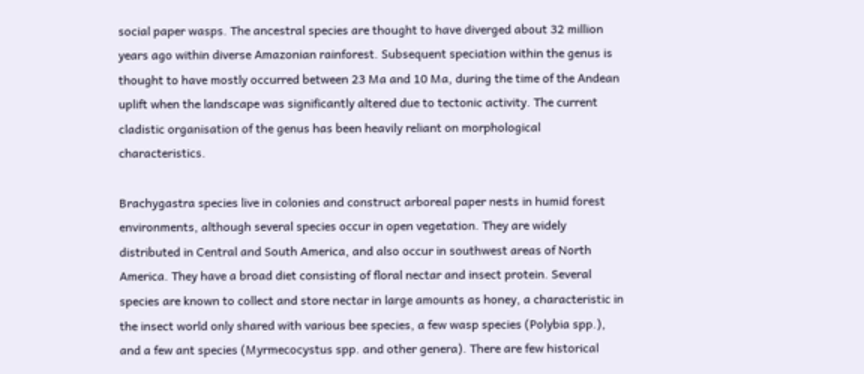social paper wasps. The ancestral species are thought to have diverged about 32 million years ago within diverse Amazonian rainforest. Subsequent speciation within the genus is thought to have mostly occurred between 23 Ma and 10 Ma, during the time of the Andean uplift when the landscape was significantly altered due to tectonic activity. The current cladistic organisation of the genus has been heavily reliant on morphological characteristics.

Brachygastra species live in colonies and construct arboreal paper nests in humid forest environments, although several species occur in open vegetation. They are widely distributed in Central and South America, and also occur in southwest areas of North America. They have a broad diet consisting of floral nectar and insect protein. Several species are known to collect and store nectar in large amounts as honey, a characteristic in the insect world only shared with various bee species, a few wasp species (Polybia spp.), and a few ant species (Myrmecocystus spp. and other genera). There are few historical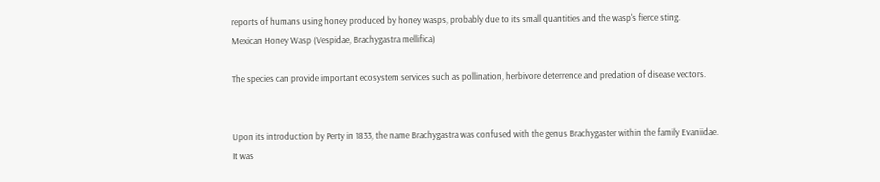reports of humans using honey produced by honey wasps, probably due to its small quantities and the wasp's fierce sting.
Mexican Honey Wasp (Vespidae, Brachygastra mellifica)

The species can provide important ecosystem services such as pollination, herbivore deterrence and predation of disease vectors.


Upon its introduction by Perty in 1833, the name Brachygastra was confused with the genus Brachygaster within the family Evaniidae. It was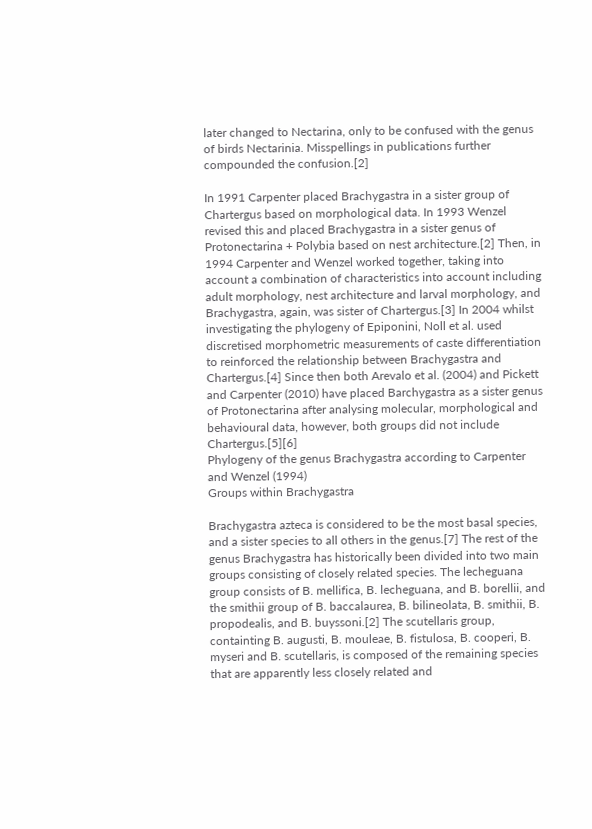later changed to Nectarina, only to be confused with the genus of birds Nectarinia. Misspellings in publications further compounded the confusion.[2]

In 1991 Carpenter placed Brachygastra in a sister group of Chartergus based on morphological data. In 1993 Wenzel revised this and placed Brachygastra in a sister genus of Protonectarina + Polybia based on nest architecture.[2] Then, in 1994 Carpenter and Wenzel worked together, taking into account a combination of characteristics into account including adult morphology, nest architecture and larval morphology, and Brachygastra, again, was sister of Chartergus.[3] In 2004 whilst investigating the phylogeny of Epiponini, Noll et al. used discretised morphometric measurements of caste differentiation to reinforced the relationship between Brachygastra and Chartergus.[4] Since then both Arevalo et al. (2004) and Pickett and Carpenter (2010) have placed Barchygastra as a sister genus of Protonectarina after analysing molecular, morphological and behavioural data, however, both groups did not include Chartergus.[5][6]
Phylogeny of the genus Brachygastra according to Carpenter and Wenzel (1994)
Groups within Brachygastra

Brachygastra azteca is considered to be the most basal species, and a sister species to all others in the genus.[7] The rest of the genus Brachygastra has historically been divided into two main groups consisting of closely related species. The lecheguana group consists of B. mellifica, B. lecheguana, and B. borellii, and the smithii group of B. baccalaurea, B. bilineolata, B. smithii, B. propodealis, and B. buyssoni.[2] The scutellaris group, containting B. augusti, B. mouleae, B. fistulosa, B. cooperi, B. myseri and B. scutellaris, is composed of the remaining species that are apparently less closely related and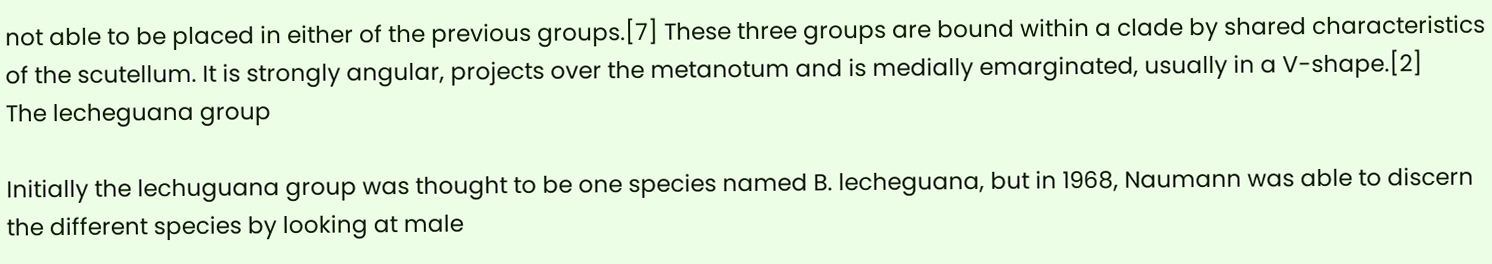not able to be placed in either of the previous groups.[7] These three groups are bound within a clade by shared characteristics of the scutellum. It is strongly angular, projects over the metanotum and is medially emarginated, usually in a V-shape.[2]
The lecheguana group

Initially the lechuguana group was thought to be one species named B. lecheguana, but in 1968, Naumann was able to discern the different species by looking at male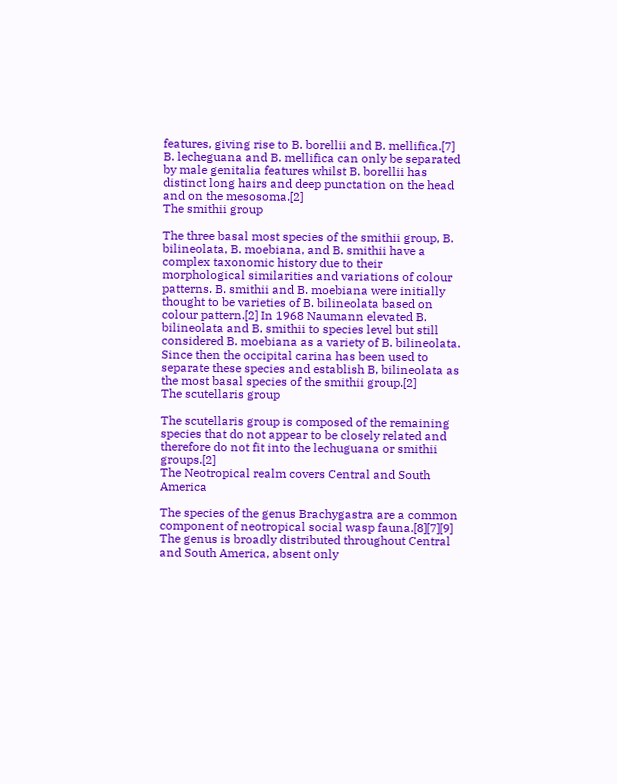features, giving rise to B. borellii and B. mellifica.[7] B. lecheguana and B. mellifica can only be separated by male genitalia features whilst B. borellii has distinct long hairs and deep punctation on the head and on the mesosoma.[2]
The smithii group

The three basal most species of the smithii group, B. bilineolata, B. moebiana, and B. smithii have a complex taxonomic history due to their morphological similarities and variations of colour patterns. B. smithii and B. moebiana were initially thought to be varieties of B. bilineolata based on colour pattern.[2] In 1968 Naumann elevated B. bilineolata and B. smithii to species level but still considered B. moebiana as a variety of B. bilineolata. Since then the occipital carina has been used to separate these species and establish B, bilineolata as the most basal species of the smithii group.[2]
The scutellaris group

The scutellaris group is composed of the remaining species that do not appear to be closely related and therefore do not fit into the lechuguana or smithii groups.[2]
The Neotropical realm covers Central and South America

The species of the genus Brachygastra are a common component of neotropical social wasp fauna.[8][7][9] The genus is broadly distributed throughout Central and South America, absent only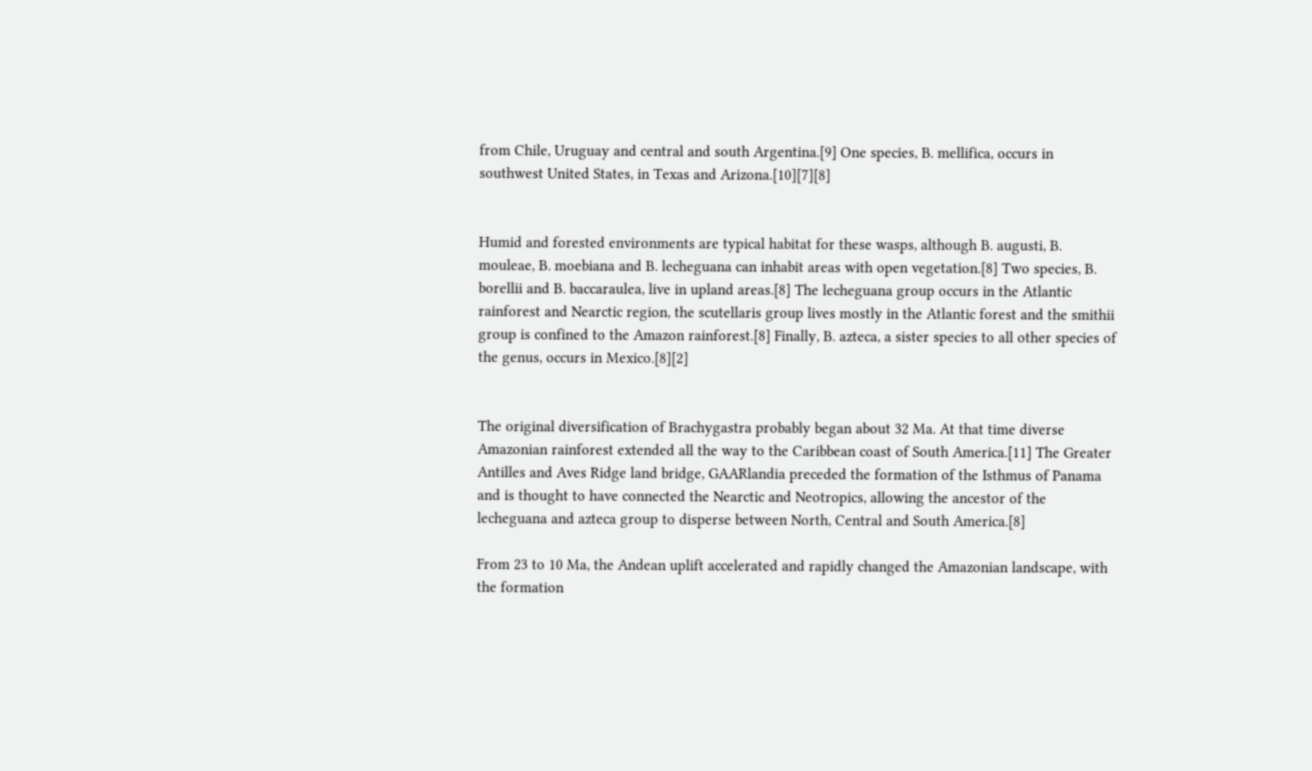from Chile, Uruguay and central and south Argentina.[9] One species, B. mellifica, occurs in southwest United States, in Texas and Arizona.[10][7][8]


Humid and forested environments are typical habitat for these wasps, although B. augusti, B. mouleae, B. moebiana and B. lecheguana can inhabit areas with open vegetation.[8] Two species, B. borellii and B. baccaraulea, live in upland areas.[8] The lecheguana group occurs in the Atlantic rainforest and Nearctic region, the scutellaris group lives mostly in the Atlantic forest and the smithii group is confined to the Amazon rainforest.[8] Finally, B. azteca, a sister species to all other species of the genus, occurs in Mexico.[8][2]


The original diversification of Brachygastra probably began about 32 Ma. At that time diverse Amazonian rainforest extended all the way to the Caribbean coast of South America.[11] The Greater Antilles and Aves Ridge land bridge, GAARlandia preceded the formation of the Isthmus of Panama and is thought to have connected the Nearctic and Neotropics, allowing the ancestor of the lecheguana and azteca group to disperse between North, Central and South America.[8]

From 23 to 10 Ma, the Andean uplift accelerated and rapidly changed the Amazonian landscape, with the formation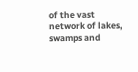of the vast network of lakes, swamps and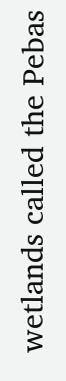wetlands called the Pebas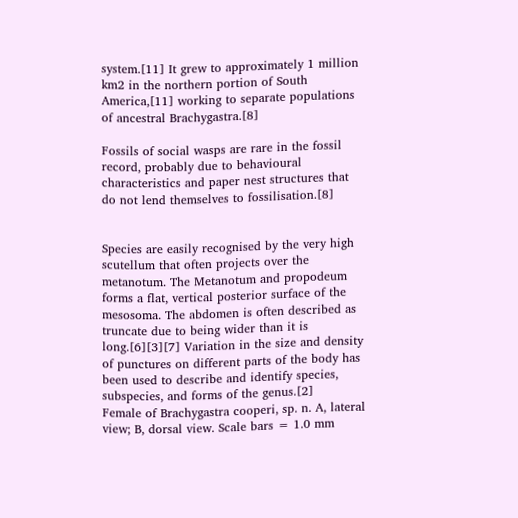system.[11] It grew to approximately 1 million km2 in the northern portion of South America,[11] working to separate populations of ancestral Brachygastra.[8]

Fossils of social wasps are rare in the fossil record, probably due to behavioural characteristics and paper nest structures that do not lend themselves to fossilisation.[8]


Species are easily recognised by the very high scutellum that often projects over the metanotum. The Metanotum and propodeum forms a flat, vertical posterior surface of the mesosoma. The abdomen is often described as truncate due to being wider than it is long.[6][3][7] Variation in the size and density of punctures on different parts of the body has been used to describe and identify species, subspecies, and forms of the genus.[2]
Female of Brachygastra cooperi, sp. n. A, lateral view; B, dorsal view. Scale bars = 1.0 mm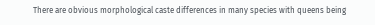There are obvious morphological caste differences in many species with queens being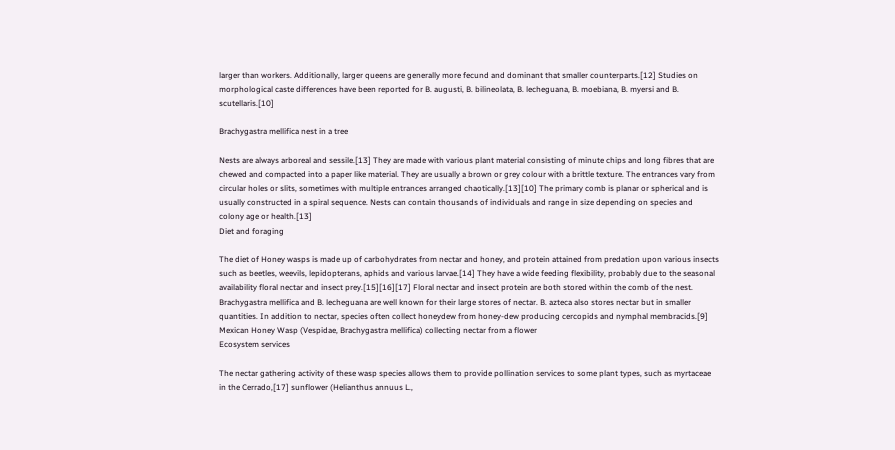larger than workers. Additionally, larger queens are generally more fecund and dominant that smaller counterparts.[12] Studies on morphological caste differences have been reported for B. augusti, B. bilineolata, B. lecheguana, B. moebiana, B. myersi and B. scutellaris.[10]

Brachygastra mellifica nest in a tree

Nests are always arboreal and sessile.[13] They are made with various plant material consisting of minute chips and long fibres that are chewed and compacted into a paper like material. They are usually a brown or grey colour with a brittle texture. The entrances vary from circular holes or slits, sometimes with multiple entrances arranged chaotically.[13][10] The primary comb is planar or spherical and is usually constructed in a spiral sequence. Nests can contain thousands of individuals and range in size depending on species and colony age or health.[13]
Diet and foraging

The diet of Honey wasps is made up of carbohydrates from nectar and honey, and protein attained from predation upon various insects such as beetles, weevils, lepidopterans, aphids and various larvae.[14] They have a wide feeding flexibility, probably due to the seasonal availability floral nectar and insect prey.[15][16][17] Floral nectar and insect protein are both stored within the comb of the nest. Brachygastra mellifica and B. lecheguana are well known for their large stores of nectar. B. azteca also stores nectar but in smaller quantities. In addition to nectar, species often collect honeydew from honey-dew producing cercopids and nymphal membracids.[9]
Mexican Honey Wasp (Vespidae, Brachygastra mellifica) collecting nectar from a flower
Ecosystem services

The nectar gathering activity of these wasp species allows them to provide pollination services to some plant types, such as myrtaceae in the Cerrado,[17] sunflower (Helianthus annuus L.,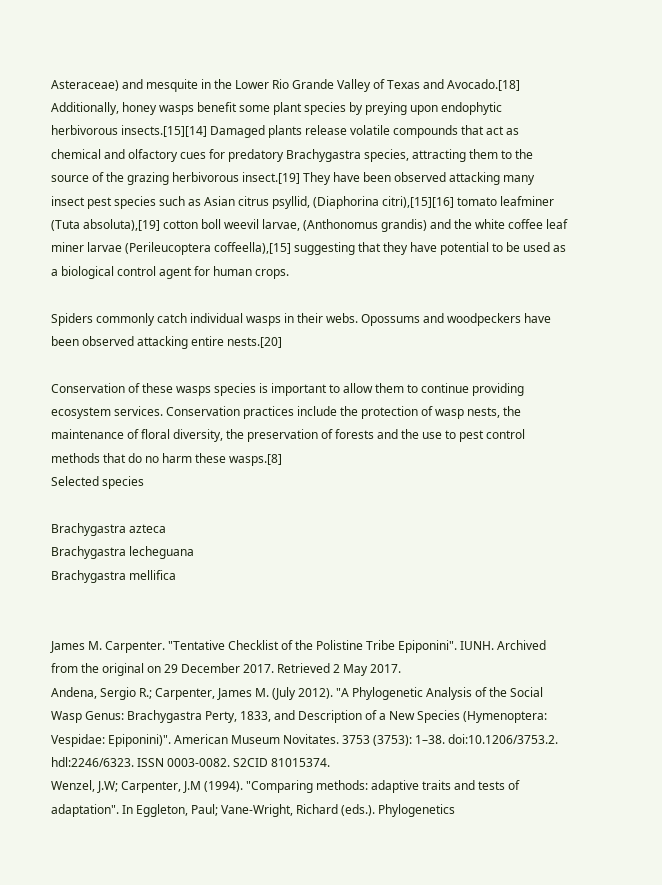Asteraceae) and mesquite in the Lower Rio Grande Valley of Texas and Avocado.[18] Additionally, honey wasps benefit some plant species by preying upon endophytic herbivorous insects.[15][14] Damaged plants release volatile compounds that act as chemical and olfactory cues for predatory Brachygastra species, attracting them to the source of the grazing herbivorous insect.[19] They have been observed attacking many insect pest species such as Asian citrus psyllid, (Diaphorina citri),[15][16] tomato leafminer (Tuta absoluta),[19] cotton boll weevil larvae, (Anthonomus grandis) and the white coffee leaf miner larvae (Perileucoptera coffeella),[15] suggesting that they have potential to be used as a biological control agent for human crops.

Spiders commonly catch individual wasps in their webs. Opossums and woodpeckers have been observed attacking entire nests.[20]

Conservation of these wasps species is important to allow them to continue providing ecosystem services. Conservation practices include the protection of wasp nests, the maintenance of floral diversity, the preservation of forests and the use to pest control methods that do no harm these wasps.[8]
Selected species

Brachygastra azteca
Brachygastra lecheguana
Brachygastra mellifica


James M. Carpenter. "Tentative Checklist of the Polistine Tribe Epiponini". IUNH. Archived from the original on 29 December 2017. Retrieved 2 May 2017.
Andena, Sergio R.; Carpenter, James M. (July 2012). "A Phylogenetic Analysis of the Social Wasp Genus: Brachygastra Perty, 1833, and Description of a New Species (Hymenoptera: Vespidae: Epiponini)". American Museum Novitates. 3753 (3753): 1–38. doi:10.1206/3753.2. hdl:2246/6323. ISSN 0003-0082. S2CID 81015374.
Wenzel, J.W; Carpenter, J.M (1994). "Comparing methods: adaptive traits and tests of adaptation". In Eggleton, Paul; Vane-Wright, Richard (eds.). Phylogenetics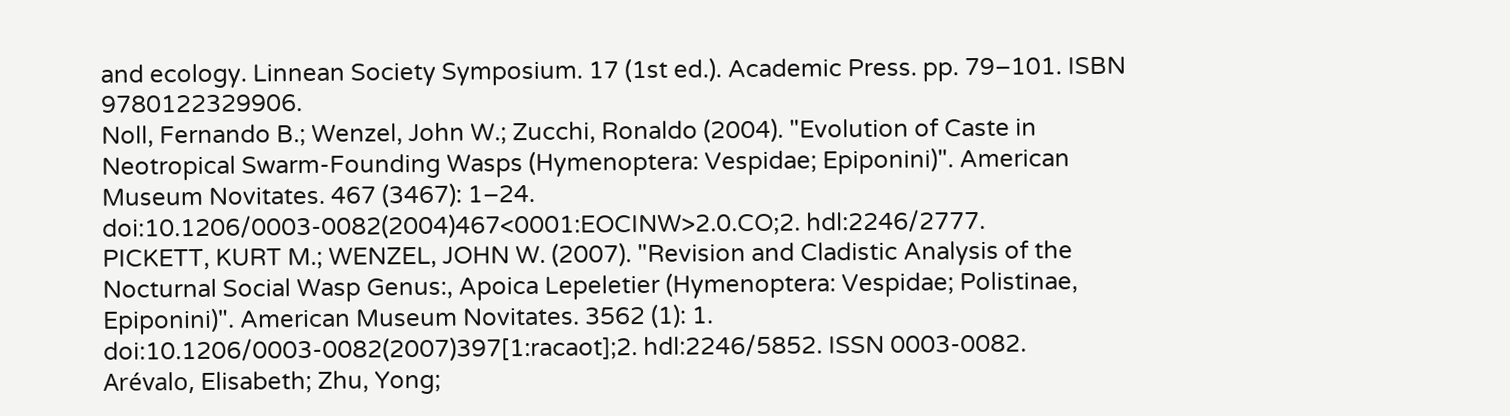and ecology. Linnean Society Symposium. 17 (1st ed.). Academic Press. pp. 79–101. ISBN 9780122329906.
Noll, Fernando B.; Wenzel, John W.; Zucchi, Ronaldo (2004). "Evolution of Caste in Neotropical Swarm-Founding Wasps (Hymenoptera: Vespidae; Epiponini)". American Museum Novitates. 467 (3467): 1–24. doi:10.1206/0003-0082(2004)467<0001:EOCINW>2.0.CO;2. hdl:2246/2777.
PICKETT, KURT M.; WENZEL, JOHN W. (2007). "Revision and Cladistic Analysis of the Nocturnal Social Wasp Genus:, Apoica Lepeletier (Hymenoptera: Vespidae; Polistinae, Epiponini)". American Museum Novitates. 3562 (1): 1. doi:10.1206/0003-0082(2007)397[1:racaot];2. hdl:2246/5852. ISSN 0003-0082.
Arévalo, Elisabeth; Zhu, Yong;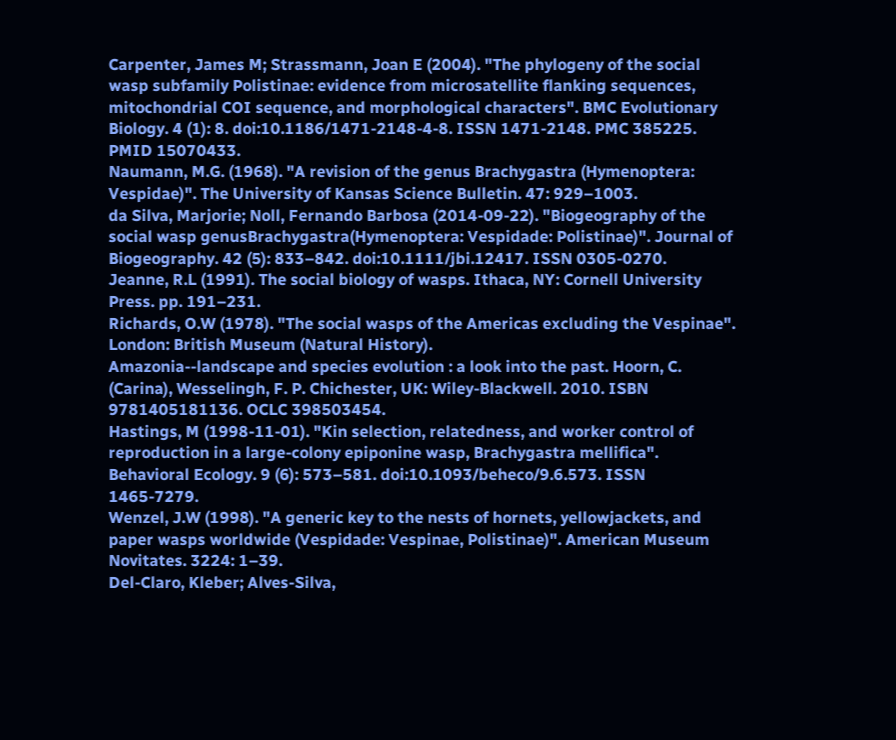Carpenter, James M; Strassmann, Joan E (2004). "The phylogeny of the social wasp subfamily Polistinae: evidence from microsatellite flanking sequences, mitochondrial COI sequence, and morphological characters". BMC Evolutionary Biology. 4 (1): 8. doi:10.1186/1471-2148-4-8. ISSN 1471-2148. PMC 385225. PMID 15070433.
Naumann, M.G. (1968). "A revision of the genus Brachygastra (Hymenoptera: Vespidae)". The University of Kansas Science Bulletin. 47: 929–1003.
da Silva, Marjorie; Noll, Fernando Barbosa (2014-09-22). "Biogeography of the social wasp genusBrachygastra(Hymenoptera: Vespidade: Polistinae)". Journal of Biogeography. 42 (5): 833–842. doi:10.1111/jbi.12417. ISSN 0305-0270.
Jeanne, R.L (1991). The social biology of wasps. Ithaca, NY: Cornell University Press. pp. 191–231.
Richards, O.W (1978). "The social wasps of the Americas excluding the Vespinae". London: British Museum (Natural History).
Amazonia--landscape and species evolution : a look into the past. Hoorn, C. (Carina), Wesselingh, F. P. Chichester, UK: Wiley-Blackwell. 2010. ISBN 9781405181136. OCLC 398503454.
Hastings, M (1998-11-01). "Kin selection, relatedness, and worker control of reproduction in a large-colony epiponine wasp, Brachygastra mellifica". Behavioral Ecology. 9 (6): 573–581. doi:10.1093/beheco/9.6.573. ISSN 1465-7279.
Wenzel, J.W (1998). "A generic key to the nests of hornets, yellowjackets, and paper wasps worldwide (Vespidade: Vespinae, Polistinae)". American Museum Novitates. 3224: 1–39.
Del-Claro, Kleber; Alves-Silva,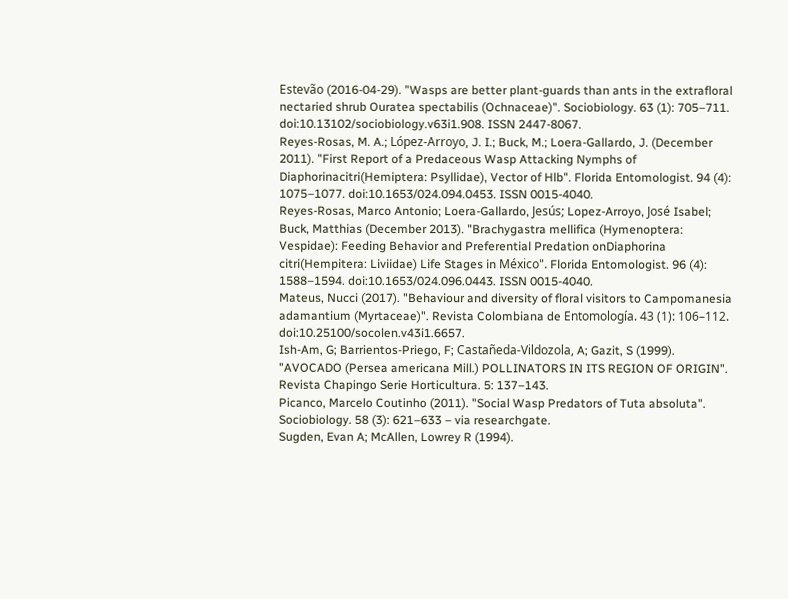Estevão (2016-04-29). "Wasps are better plant-guards than ants in the extrafloral nectaried shrub Ouratea spectabilis (Ochnaceae)". Sociobiology. 63 (1): 705–711. doi:10.13102/sociobiology.v63i1.908. ISSN 2447-8067.
Reyes-Rosas, M. A.; López-Arroyo, J. I.; Buck, M.; Loera-Gallardo, J. (December 2011). "First Report of a Predaceous Wasp Attacking Nymphs of Diaphorinacitri(Hemiptera: Psyllidae), Vector of Hlb". Florida Entomologist. 94 (4): 1075–1077. doi:10.1653/024.094.0453. ISSN 0015-4040.
Reyes-Rosas, Marco Antonio; Loera-Gallardo, Jesús; Lopez-Arroyo, José Isabel; Buck, Matthias (December 2013). "Brachygastra mellifica (Hymenoptera: Vespidae): Feeding Behavior and Preferential Predation onDiaphorina citri(Hempitera: Liviidae) Life Stages in México". Florida Entomologist. 96 (4): 1588–1594. doi:10.1653/024.096.0443. ISSN 0015-4040.
Mateus, Nucci (2017). "Behaviour and diversity of floral visitors to Campomanesia adamantium (Myrtaceae)". Revista Colombiana de Entomología. 43 (1): 106–112. doi:10.25100/socolen.v43i1.6657.
Ish-Am, G; Barrientos-Priego, F; Castañeda-Vildozola, A; Gazit, S (1999). "AVOCADO (Persea americana Mill.) POLLINATORS IN ITS REGION OF ORIGIN". Revista Chapingo Serie Horticultura. 5: 137–143.
Picanco, Marcelo Coutinho (2011). "Social Wasp Predators of Tuta absoluta". Sociobiology. 58 (3): 621–633 – via researchgate.
Sugden, Evan A; McAllen, Lowrey R (1994).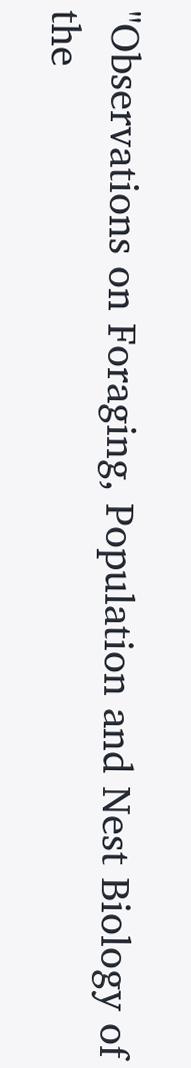"Observations on Foraging, Population and Nest Biology of the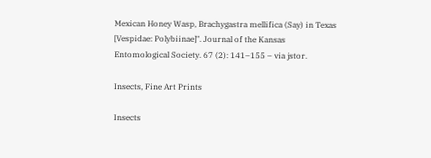Mexican Honey Wasp, Brachygastra mellifica (Say) in Texas [Vespidae: Polybiinae]". Journal of the Kansas Entomological Society. 67 (2): 141–155 – via jstor.

Insects, Fine Art Prints

Insects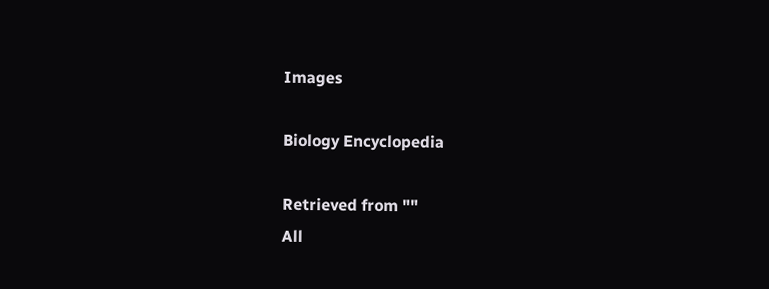Images

Biology Encyclopedia

Retrieved from ""
All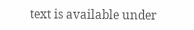text is available under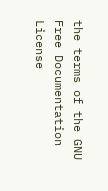the terms of the GNU Free Documentation License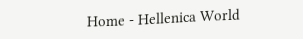Home - Hellenica World